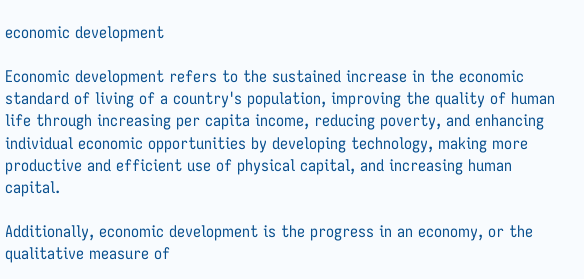economic development

Economic development refers to the sustained increase in the economic standard of living of a country's population, improving the quality of human life through increasing per capita income, reducing poverty, and enhancing individual economic opportunities by developing technology, making more productive and efficient use of physical capital, and increasing human capital.

Additionally, economic development is the progress in an economy, or the qualitative measure of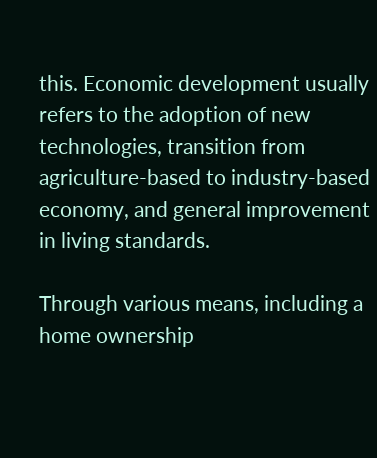this. Economic development usually refers to the adoption of new technologies, transition from agriculture-based to industry-based economy, and general improvement in living standards.

Through various means, including a home ownership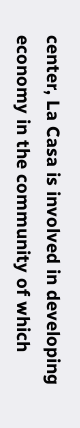center, La Casa is involved in developing economy in the community of which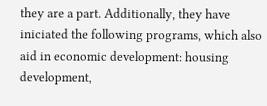they are a part. Additionally, they have iniciated the following programs, which also aid in economic development: housing development,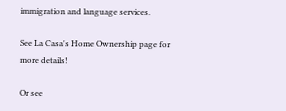immigration and language services.

See La Casa's Home Ownership page for more details!

Or see